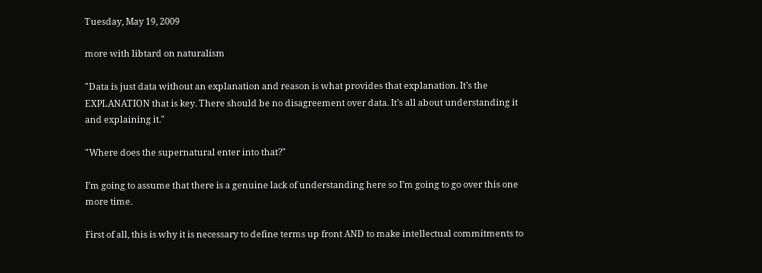Tuesday, May 19, 2009

more with libtard on naturalism

"Data is just data without an explanation and reason is what provides that explanation. It’s the EXPLANATION that is key. There should be no disagreement over data. It’s all about understanding it and explaining it."

"Where does the supernatural enter into that?"

I’m going to assume that there is a genuine lack of understanding here so I’m going to go over this one more time.

First of all, this is why it is necessary to define terms up front AND to make intellectual commitments to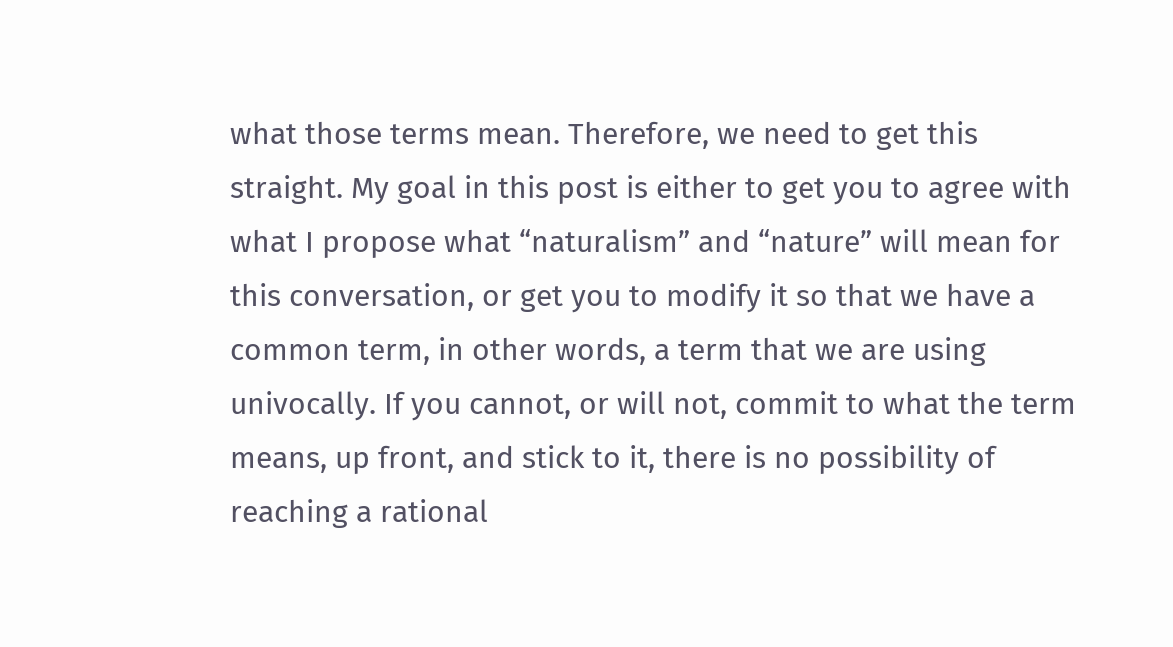what those terms mean. Therefore, we need to get this straight. My goal in this post is either to get you to agree with what I propose what “naturalism” and “nature” will mean for this conversation, or get you to modify it so that we have a common term, in other words, a term that we are using univocally. If you cannot, or will not, commit to what the term means, up front, and stick to it, there is no possibility of reaching a rational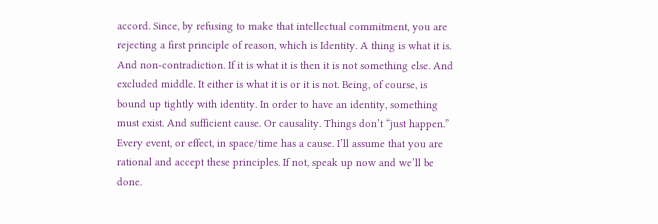accord. Since, by refusing to make that intellectual commitment, you are rejecting a first principle of reason, which is Identity. A thing is what it is. And non-contradiction. If it is what it is then it is not something else. And excluded middle. It either is what it is or it is not. Being, of course, is bound up tightly with identity. In order to have an identity, something must exist. And sufficient cause. Or causality. Things don’t “just happen.” Every event, or effect, in space/time has a cause. I’ll assume that you are rational and accept these principles. If not, speak up now and we’ll be done.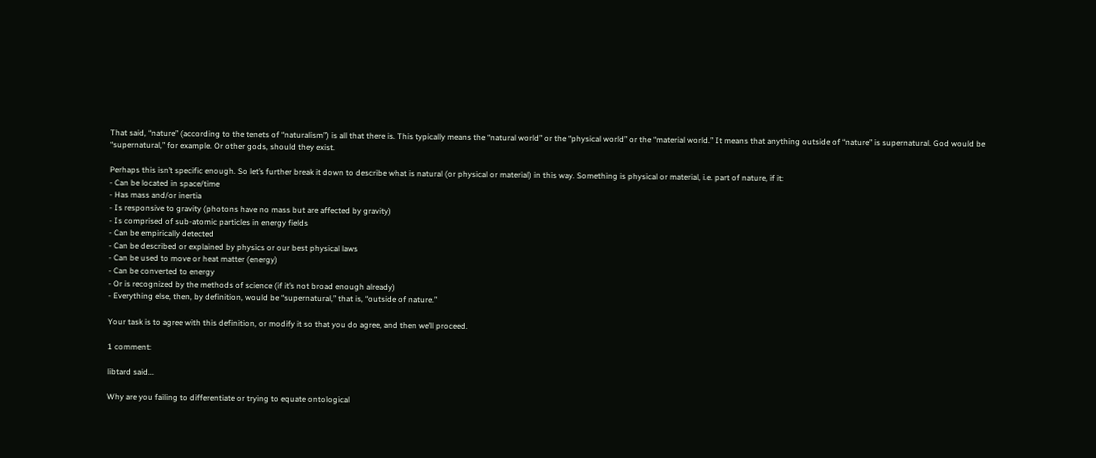That said, “nature” (according to the tenets of “naturalism”) is all that there is. This typically means the “natural world” or the “physical world” or the “material world.” It means that anything outside of “nature” is supernatural. God would be “supernatural,” for example. Or other gods, should they exist.

Perhaps this isn’t specific enough. So let’s further break it down to describe what is natural (or physical or material) in this way. Something is physical or material, i.e. part of nature, if it:
- Can be located in space/time
- Has mass and/or inertia
- Is responsive to gravity (photons have no mass but are affected by gravity)
- Is comprised of sub-atomic particles in energy fields
- Can be empirically detected
- Can be described or explained by physics or our best physical laws
- Can be used to move or heat matter (energy)
- Can be converted to energy
- Or is recognized by the methods of science (if it’s not broad enough already)
- Everything else, then, by definition, would be “supernatural,” that is, “outside of nature.”

Your task is to agree with this definition, or modify it so that you do agree, and then we’ll proceed.

1 comment:

libtard said...

Why are you failing to differentiate or trying to equate ontological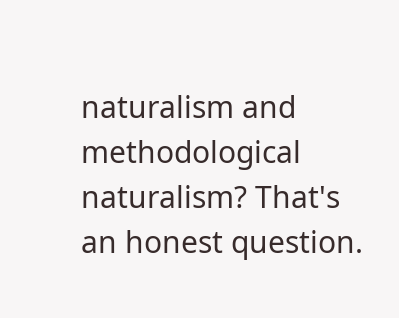naturalism and methodological naturalism? That's an honest question.